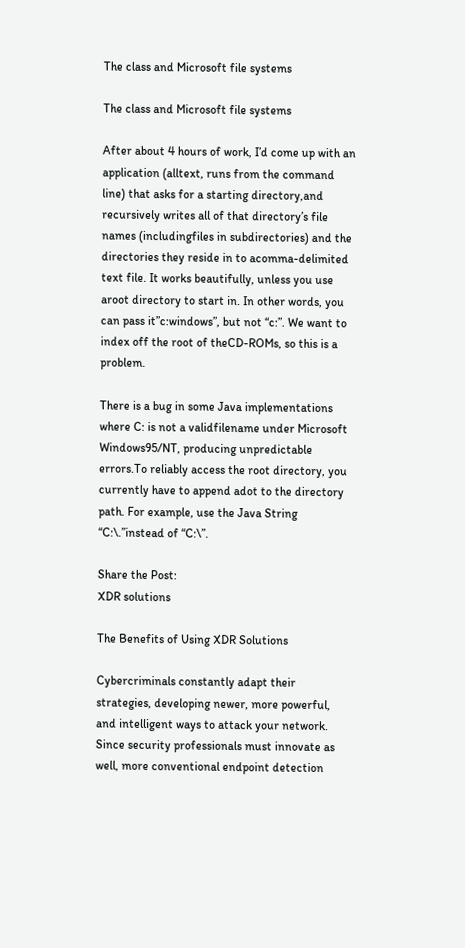The class and Microsoft file systems

The class and Microsoft file systems

After about 4 hours of work, I’d come up with an application (alltext, runs from the command line) that asks for a starting directory,and recursively writes all of that directory’s file names (includingfiles in subdirectories) and the directories they reside in to acomma-delimited text file. It works beautifully, unless you use aroot directory to start in. In other words, you can pass it”c:windows”, but not “c:”. We want to index off the root of theCD-ROMs, so this is a problem.

There is a bug in some Java implementations where C: is not a validfilename under Microsoft Windows95/NT, producing unpredictable errors.To reliably access the root directory, you currently have to append adot to the directory path. For example, use the Java String “C:\.”instead of “C:\”.

Share the Post:
XDR solutions

The Benefits of Using XDR Solutions

Cybercriminals constantly adapt their strategies, developing newer, more powerful, and intelligent ways to attack your network. Since security professionals must innovate as well, more conventional endpoint detection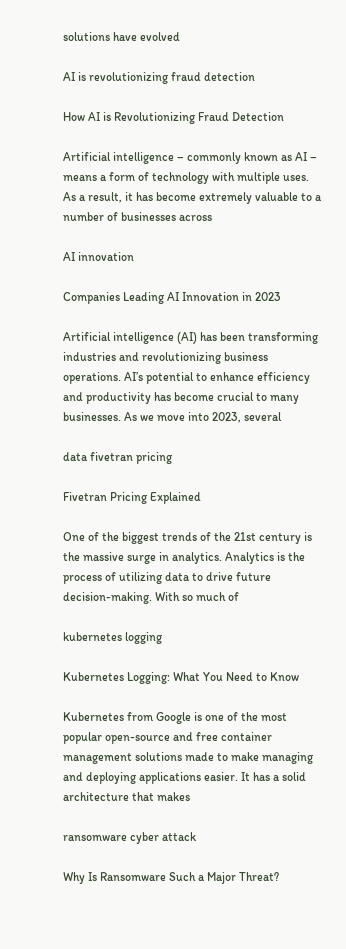solutions have evolved

AI is revolutionizing fraud detection

How AI is Revolutionizing Fraud Detection

Artificial intelligence – commonly known as AI – means a form of technology with multiple uses. As a result, it has become extremely valuable to a number of businesses across

AI innovation

Companies Leading AI Innovation in 2023

Artificial intelligence (AI) has been transforming industries and revolutionizing business operations. AI’s potential to enhance efficiency and productivity has become crucial to many businesses. As we move into 2023, several

data fivetran pricing

Fivetran Pricing Explained

One of the biggest trends of the 21st century is the massive surge in analytics. Analytics is the process of utilizing data to drive future decision-making. With so much of

kubernetes logging

Kubernetes Logging: What You Need to Know

Kubernetes from Google is one of the most popular open-source and free container management solutions made to make managing and deploying applications easier. It has a solid architecture that makes

ransomware cyber attack

Why Is Ransomware Such a Major Threat?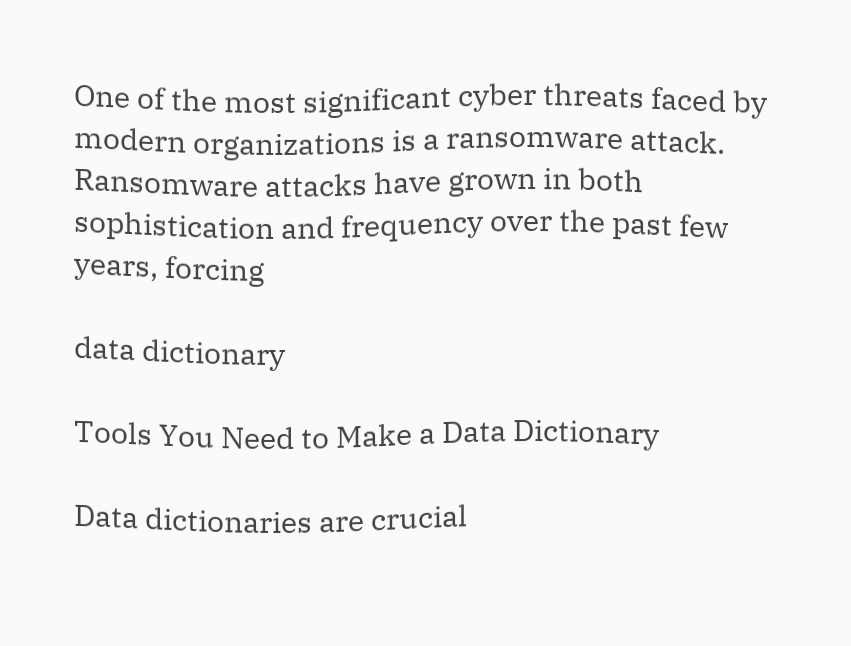One of the most significant cyber threats faced by modern organizations is a ransomware attack. Ransomware attacks have grown in both sophistication and frequency over the past few years, forcing

data dictionary

Tools You Need to Make a Data Dictionary

Data dictionaries are crucial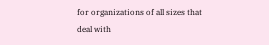for organizations of all sizes that deal with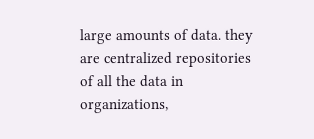large amounts of data. they are centralized repositories of all the data in organizations,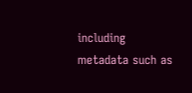including metadata such as